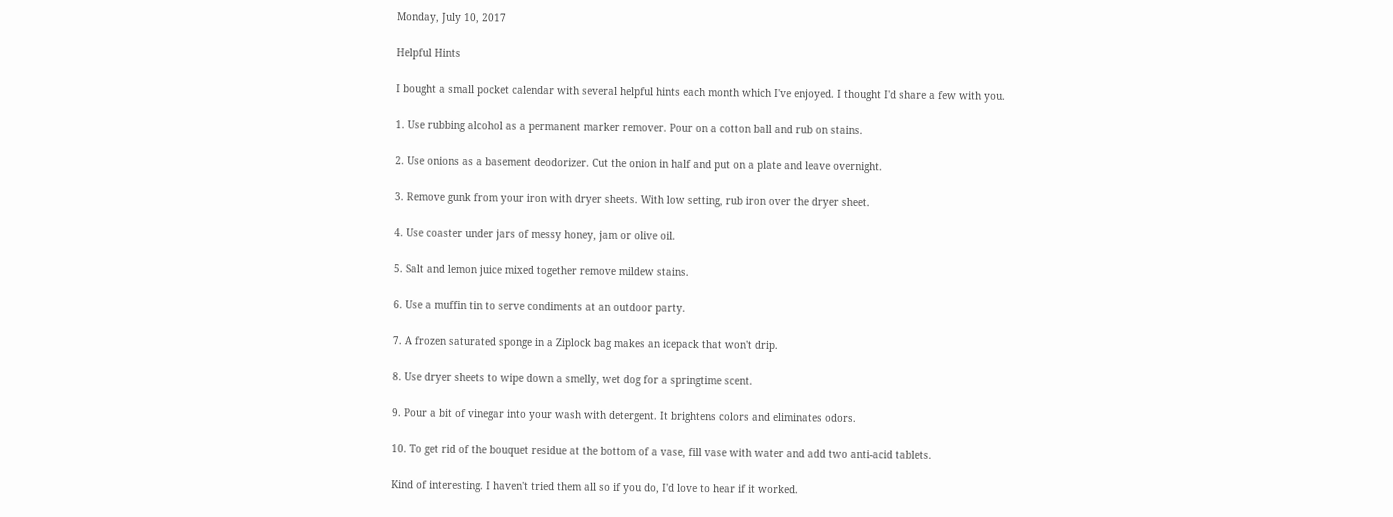Monday, July 10, 2017

Helpful Hints

I bought a small pocket calendar with several helpful hints each month which I've enjoyed. I thought I'd share a few with you.

1. Use rubbing alcohol as a permanent marker remover. Pour on a cotton ball and rub on stains.

2. Use onions as a basement deodorizer. Cut the onion in half and put on a plate and leave overnight.

3. Remove gunk from your iron with dryer sheets. With low setting, rub iron over the dryer sheet.

4. Use coaster under jars of messy honey, jam or olive oil.

5. Salt and lemon juice mixed together remove mildew stains.

6. Use a muffin tin to serve condiments at an outdoor party.

7. A frozen saturated sponge in a Ziplock bag makes an icepack that won't drip.

8. Use dryer sheets to wipe down a smelly, wet dog for a springtime scent.

9. Pour a bit of vinegar into your wash with detergent. It brightens colors and eliminates odors.

10. To get rid of the bouquet residue at the bottom of a vase, fill vase with water and add two anti-acid tablets.

Kind of interesting. I haven't tried them all so if you do, I'd love to hear if it worked.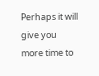Perhaps it will give you more time to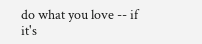do what you love -- if it's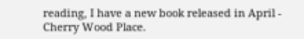reading, I have a new book released in April - Cherry Wood Place.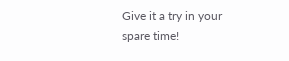Give it a try in your spare time!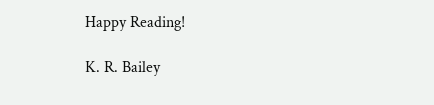Happy Reading!

K. R. Bailey